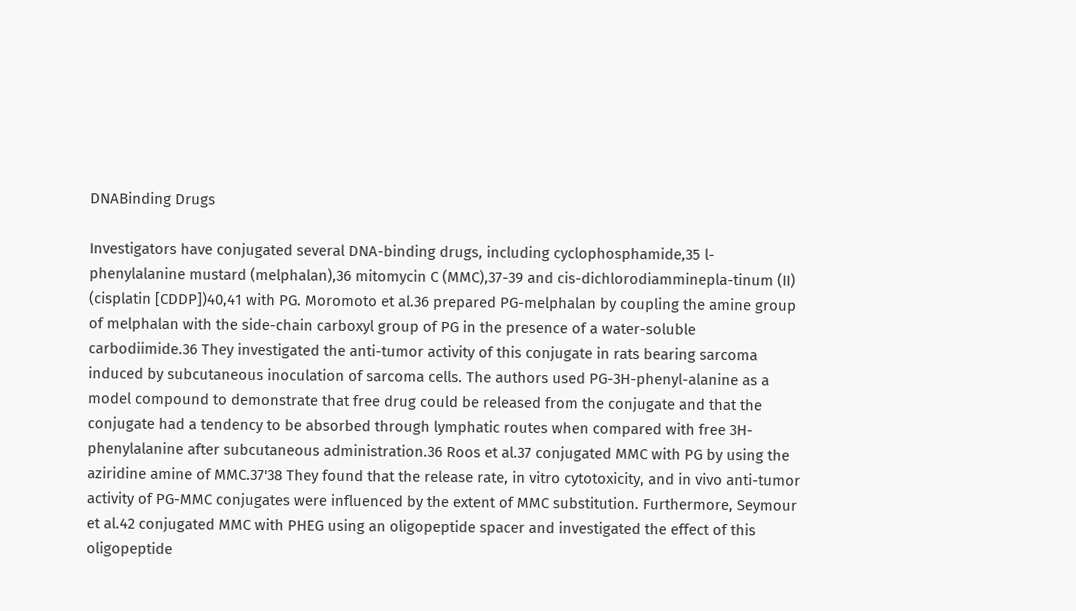DNABinding Drugs

Investigators have conjugated several DNA-binding drugs, including cyclophosphamide,35 l-phenylalanine mustard (melphalan),36 mitomycin C (MMC),37-39 and cis-dichlorodiamminepla-tinum (II) (cisplatin [CDDP])40,41 with PG. Moromoto et al.36 prepared PG-melphalan by coupling the amine group of melphalan with the side-chain carboxyl group of PG in the presence of a water-soluble carbodiimide.36 They investigated the anti-tumor activity of this conjugate in rats bearing sarcoma induced by subcutaneous inoculation of sarcoma cells. The authors used PG-3H-phenyl-alanine as a model compound to demonstrate that free drug could be released from the conjugate and that the conjugate had a tendency to be absorbed through lymphatic routes when compared with free 3H-phenylalanine after subcutaneous administration.36 Roos et al.37 conjugated MMC with PG by using the aziridine amine of MMC.37'38 They found that the release rate, in vitro cytotoxicity, and in vivo anti-tumor activity of PG-MMC conjugates were influenced by the extent of MMC substitution. Furthermore, Seymour et al.42 conjugated MMC with PHEG using an oligopeptide spacer and investigated the effect of this oligopeptide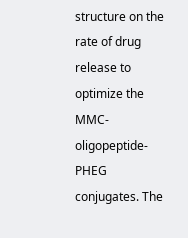structure on the rate of drug release to optimize the MMC-oligopeptide-PHEG conjugates. The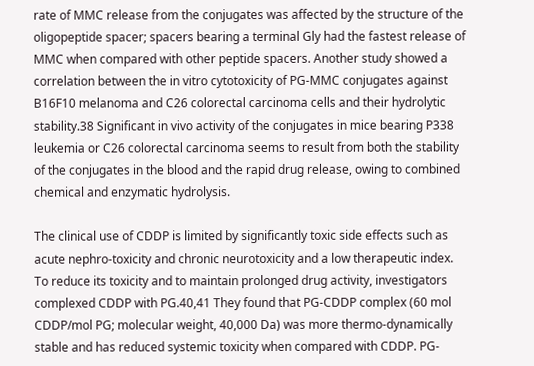rate of MMC release from the conjugates was affected by the structure of the oligopeptide spacer; spacers bearing a terminal Gly had the fastest release of MMC when compared with other peptide spacers. Another study showed a correlation between the in vitro cytotoxicity of PG-MMC conjugates against B16F10 melanoma and C26 colorectal carcinoma cells and their hydrolytic stability.38 Significant in vivo activity of the conjugates in mice bearing P338 leukemia or C26 colorectal carcinoma seems to result from both the stability of the conjugates in the blood and the rapid drug release, owing to combined chemical and enzymatic hydrolysis.

The clinical use of CDDP is limited by significantly toxic side effects such as acute nephro-toxicity and chronic neurotoxicity and a low therapeutic index. To reduce its toxicity and to maintain prolonged drug activity, investigators complexed CDDP with PG.40,41 They found that PG-CDDP complex (60 mol CDDP/mol PG; molecular weight, 40,000 Da) was more thermo-dynamically stable and has reduced systemic toxicity when compared with CDDP. PG-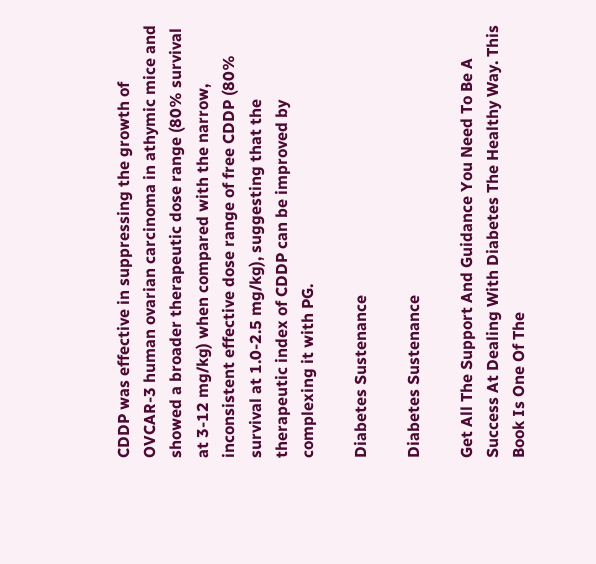CDDP was effective in suppressing the growth of OVCAR-3 human ovarian carcinoma in athymic mice and showed a broader therapeutic dose range (80% survival at 3-12 mg/kg) when compared with the narrow, inconsistent effective dose range of free CDDP (80% survival at 1.0-2.5 mg/kg), suggesting that the therapeutic index of CDDP can be improved by complexing it with PG.

Diabetes Sustenance

Diabetes Sustenance

Get All The Support And Guidance You Need To Be A Success At Dealing With Diabetes The Healthy Way. This Book Is One Of The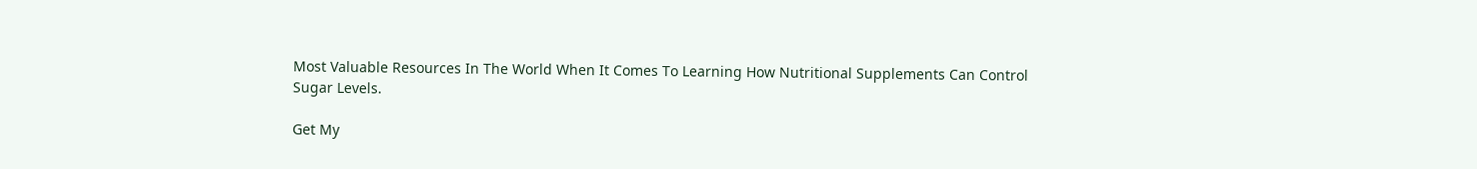Most Valuable Resources In The World When It Comes To Learning How Nutritional Supplements Can Control Sugar Levels.

Get My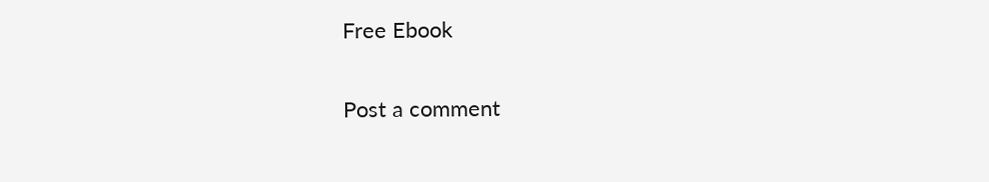Free Ebook

Post a comment